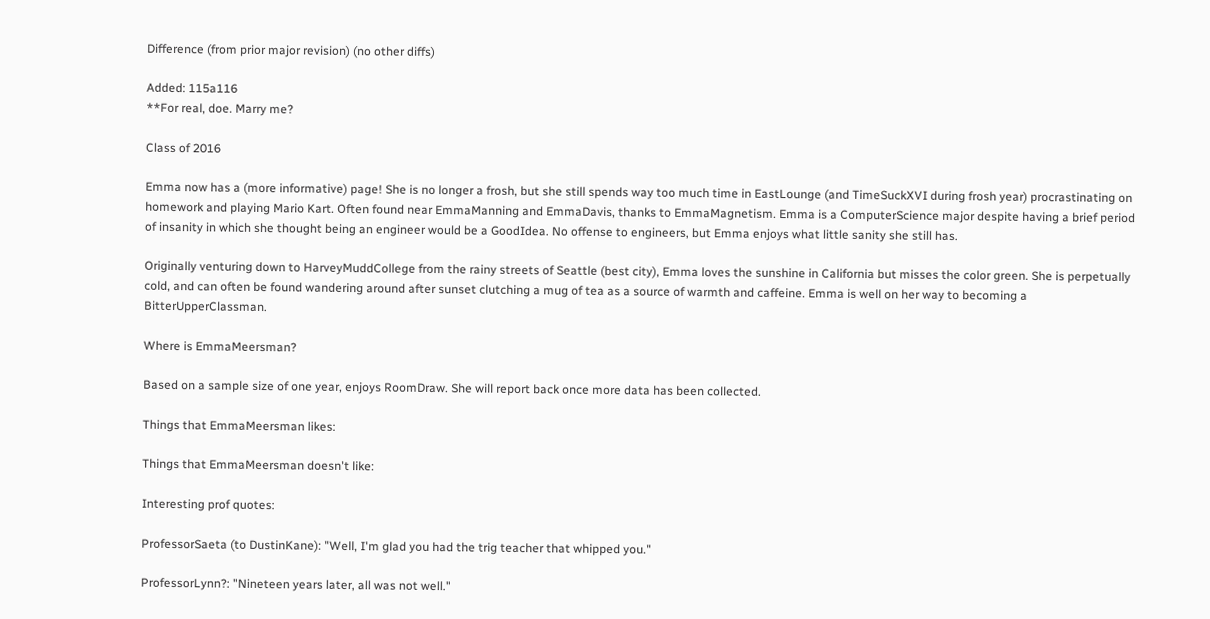Difference (from prior major revision) (no other diffs)

Added: 115a116
**For real, doe. Marry me?

Class of 2016

Emma now has a (more informative) page! She is no longer a frosh, but she still spends way too much time in EastLounge (and TimeSuckXVI during frosh year) procrastinating on homework and playing Mario Kart. Often found near EmmaManning and EmmaDavis, thanks to EmmaMagnetism. Emma is a ComputerScience major despite having a brief period of insanity in which she thought being an engineer would be a GoodIdea. No offense to engineers, but Emma enjoys what little sanity she still has.

Originally venturing down to HarveyMuddCollege from the rainy streets of Seattle (best city), Emma loves the sunshine in California but misses the color green. She is perpetually cold, and can often be found wandering around after sunset clutching a mug of tea as a source of warmth and caffeine. Emma is well on her way to becoming a BitterUpperClassman.

Where is EmmaMeersman?

Based on a sample size of one year, enjoys RoomDraw. She will report back once more data has been collected.

Things that EmmaMeersman likes:

Things that EmmaMeersman doesn't like:

Interesting prof quotes:

ProfessorSaeta (to DustinKane): "Well, I'm glad you had the trig teacher that whipped you."

ProfessorLynn?: "Nineteen years later, all was not well."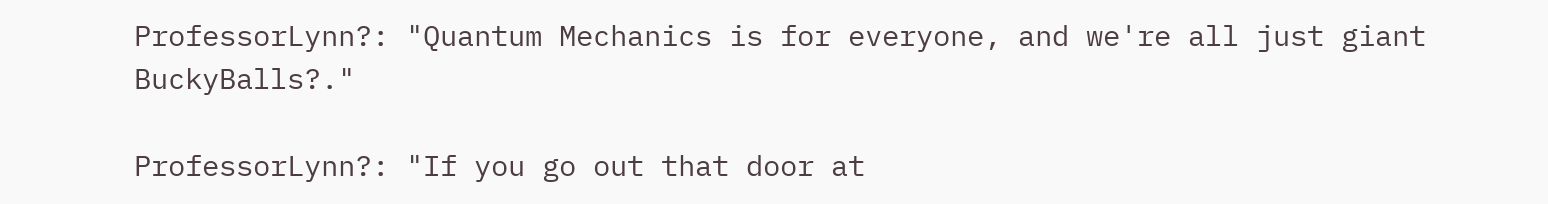ProfessorLynn?: "Quantum Mechanics is for everyone, and we're all just giant BuckyBalls?."

ProfessorLynn?: "If you go out that door at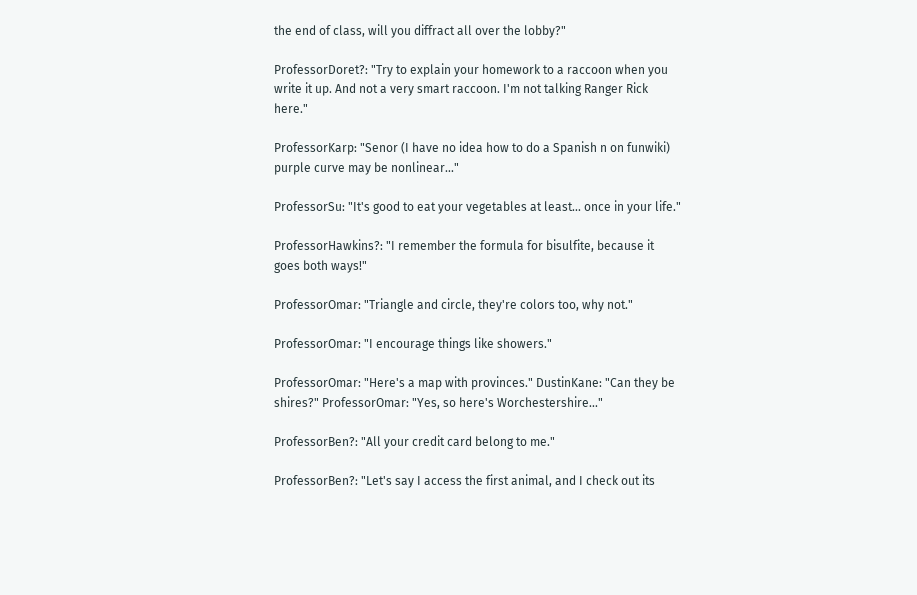the end of class, will you diffract all over the lobby?"

ProfessorDoret?: "Try to explain your homework to a raccoon when you write it up. And not a very smart raccoon. I'm not talking Ranger Rick here."

ProfessorKarp: "Senor (I have no idea how to do a Spanish n on funwiki) purple curve may be nonlinear..."

ProfessorSu: "It's good to eat your vegetables at least... once in your life."

ProfessorHawkins?: "I remember the formula for bisulfite, because it goes both ways!"

ProfessorOmar: "Triangle and circle, they're colors too, why not."

ProfessorOmar: "I encourage things like showers."

ProfessorOmar: "Here's a map with provinces." DustinKane: "Can they be shires?" ProfessorOmar: "Yes, so here's Worchestershire..."

ProfessorBen?: "All your credit card belong to me."

ProfessorBen?: "Let's say I access the first animal, and I check out its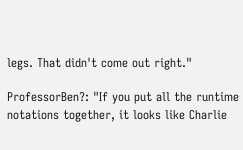legs. That didn't come out right."

ProfessorBen?: "If you put all the runtime notations together, it looks like Charlie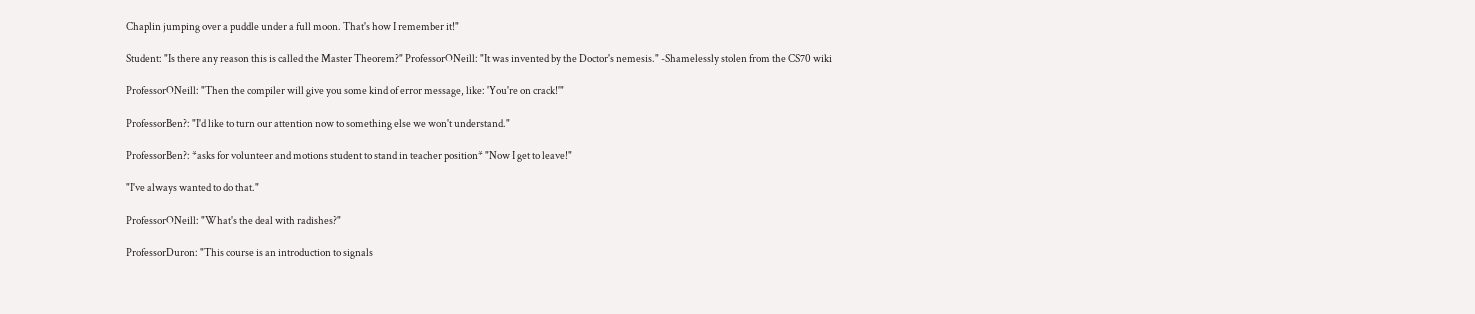Chaplin jumping over a puddle under a full moon. That's how I remember it!"

Student: "Is there any reason this is called the Master Theorem?" ProfessorONeill: "It was invented by the Doctor's nemesis." -Shamelessly stolen from the CS70 wiki

ProfessorONeill: "Then the compiler will give you some kind of error message, like: 'You're on crack!'"

ProfessorBen?: "I'd like to turn our attention now to something else we won't understand."

ProfessorBen?: *asks for volunteer and motions student to stand in teacher position* "Now I get to leave!"

"I've always wanted to do that."

ProfessorONeill: "What's the deal with radishes?"

ProfessorDuron: "This course is an introduction to signals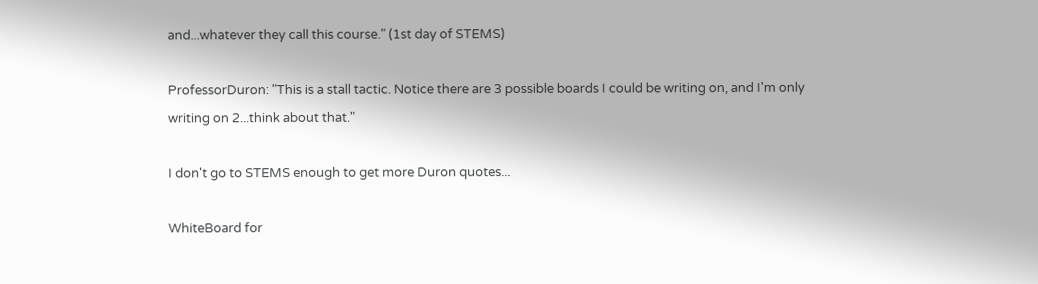and...whatever they call this course." (1st day of STEMS)

ProfessorDuron: "This is a stall tactic. Notice there are 3 possible boards I could be writing on, and I'm only writing on 2...think about that."

I don't go to STEMS enough to get more Duron quotes...

WhiteBoard for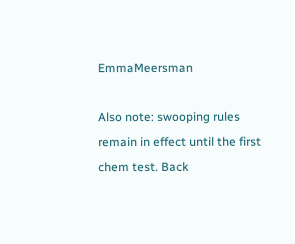EmmaMeersman

Also note: swooping rules remain in effect until the first chem test. Back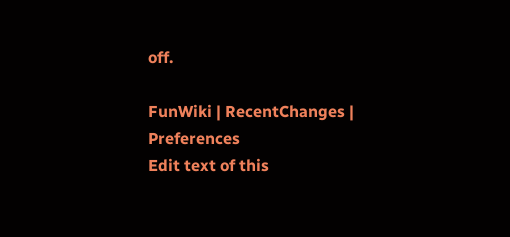off.

FunWiki | RecentChanges | Preferences
Edit text of this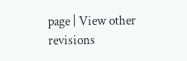page | View other revisions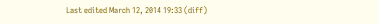Last edited March 12, 2014 19:33 (diff)